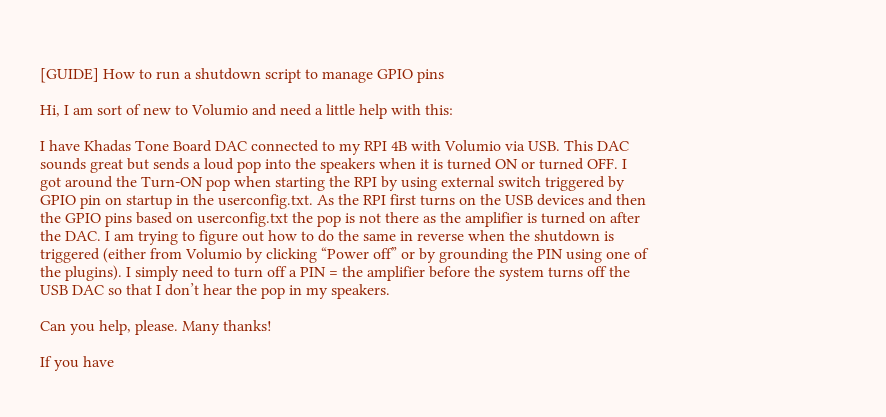[GUIDE] How to run a shutdown script to manage GPIO pins

Hi, I am sort of new to Volumio and need a little help with this:

I have Khadas Tone Board DAC connected to my RPI 4B with Volumio via USB. This DAC sounds great but sends a loud pop into the speakers when it is turned ON or turned OFF. I got around the Turn-ON pop when starting the RPI by using external switch triggered by GPIO pin on startup in the userconfig.txt. As the RPI first turns on the USB devices and then the GPIO pins based on userconfig.txt the pop is not there as the amplifier is turned on after the DAC. I am trying to figure out how to do the same in reverse when the shutdown is triggered (either from Volumio by clicking “Power off” or by grounding the PIN using one of the plugins). I simply need to turn off a PIN = the amplifier before the system turns off the USB DAC so that I don’t hear the pop in my speakers.

Can you help, please. Many thanks!

If you have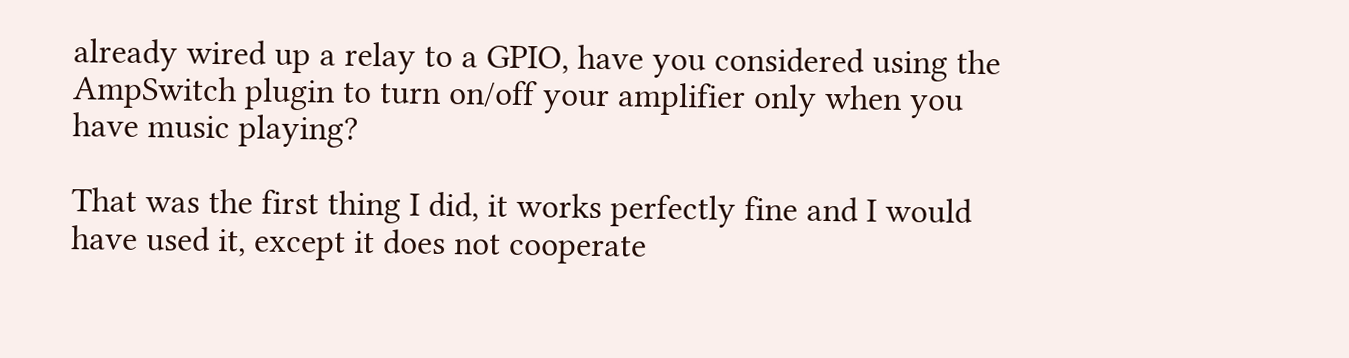already wired up a relay to a GPIO, have you considered using the AmpSwitch plugin to turn on/off your amplifier only when you have music playing?

That was the first thing I did, it works perfectly fine and I would have used it, except it does not cooperate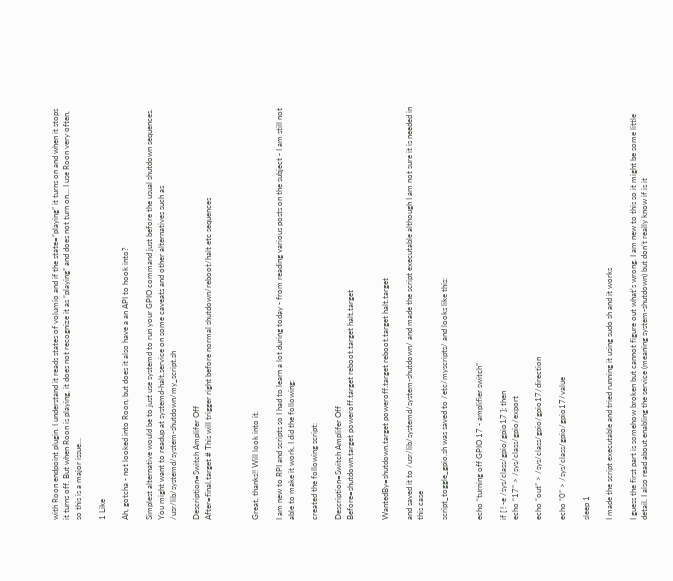with Roon endpoint plugin. I understand it reads states of volumio and if the state=“playing” it turns on and when it stops it turns off. But when Roon is playing, it does not recognize it as “playing” and does not turn on… I use Roon very often, so this is a major issue…

1 Like

Ah, gotcha - not looked into Roon, but does it also have a an API to hook into?

Simplest alternative would be to just use systemd to run your GPIO command just before the usual shutdown sequences.
You might want to readup at systemd-halt.service on some caveats and other alternatives such as /usr/lib/systemd/system-shutdown/my_script.sh

Description=Switch Amplifer Off
After=final.target # This will trigger right before normal shutdown/reboot/halt etc sequences



Great, thanks!! Will look into it.

I am new to RPI and scripts so I had to learn a lot during today - from reading various posts on the subject - I am still not able to make it work. I did the following:

created the following script:

Description=Switch Amplifer Off
Before=shutdown.target poweroff.target reboot.target halt.target


WantedBy=shutdown.target poweroff.target reboot.target halt.target

and saved it to /usr/lib/systemd/system-shutdown/ and made the script executable although I am not sure it is needed in this case

script_toggle_gpio.sh was saved to /etc/myscripts/ and looks like this:


echo “turning off GPIO 17 - amplifier switch”

if [ ! -e /sys/class/gpio/gpio17 ]; then
echo “17” > /sys/class/gpio/export

echo “out” > /sys/class/gpio/gpio17/direction

echo “0” > /sys/class/gpio/gpio17/value

sleep 1

I made the script executable and tried running it using sudo sh and it works

I guess the first part is somehow broken but cannot figure out what’s wrong. I am new to this so it might be some little detail. I also read about enabling the service (meaning system-shutdown) but don’t really know if is it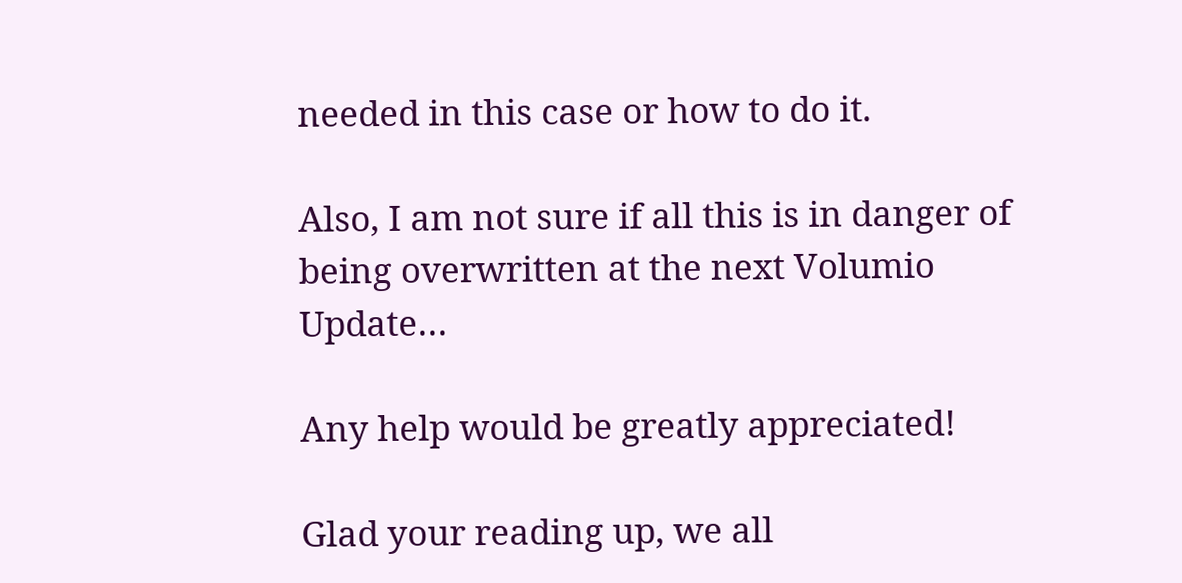needed in this case or how to do it.

Also, I am not sure if all this is in danger of being overwritten at the next Volumio Update…

Any help would be greatly appreciated!

Glad your reading up, we all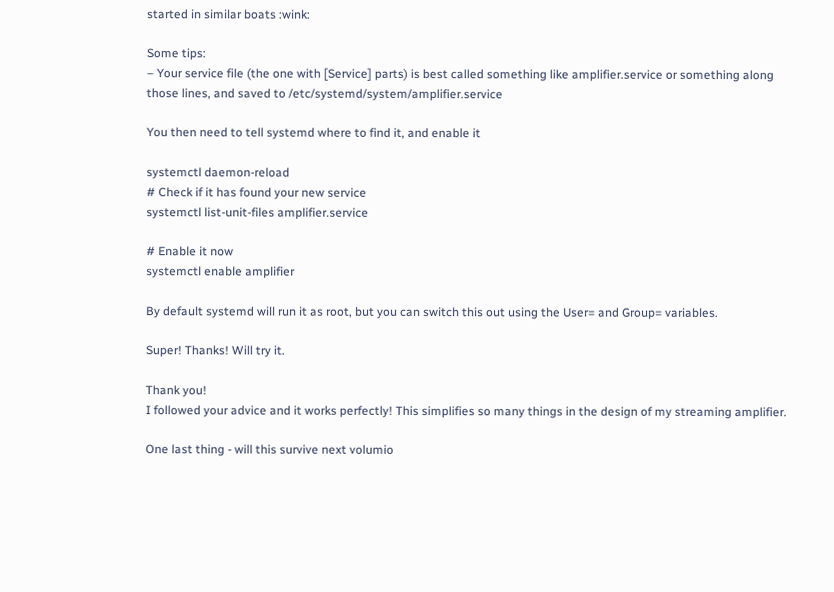started in similar boats :wink:

Some tips:
– Your service file (the one with [Service] parts) is best called something like amplifier.service or something along those lines, and saved to /etc/systemd/system/amplifier.service

You then need to tell systemd where to find it, and enable it

systemctl daemon-reload
# Check if it has found your new service
systemctl list-unit-files amplifier.service

# Enable it now
systemctl enable amplifier

By default systemd will run it as root, but you can switch this out using the User= and Group= variables.

Super! Thanks! Will try it.

Thank you!
I followed your advice and it works perfectly! This simplifies so many things in the design of my streaming amplifier.

One last thing - will this survive next volumio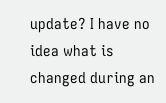update? I have no idea what is changed during an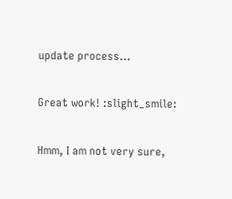update process…

Great work! :slight_smile:

Hmm, I am not very sure,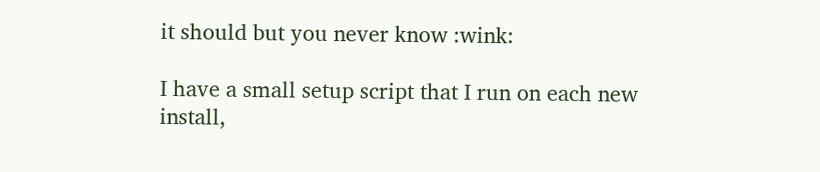it should but you never know :wink:

I have a small setup script that I run on each new install,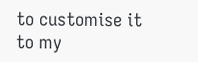to customise it to my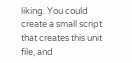liking. You could create a small script that creates this unit file, and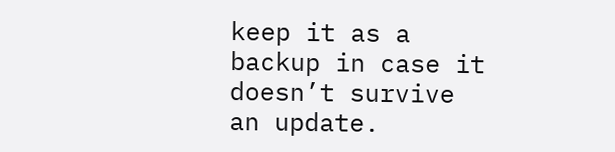keep it as a backup in case it doesn’t survive an update.